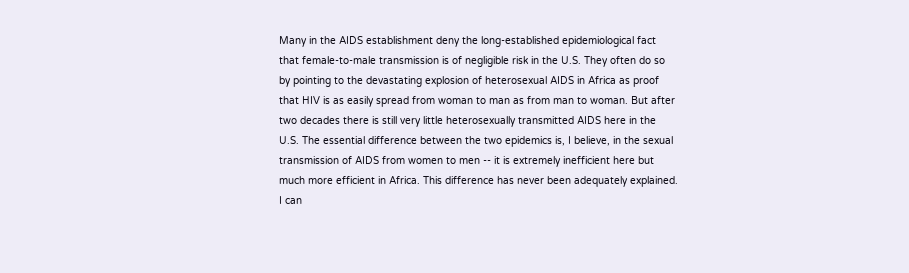Many in the AIDS establishment deny the long-established epidemiological fact that female-to-male transmission is of negligible risk in the U.S. They often do so by pointing to the devastating explosion of heterosexual AIDS in Africa as proof that HIV is as easily spread from woman to man as from man to woman. But after two decades there is still very little heterosexually transmitted AIDS here in the U.S. The essential difference between the two epidemics is, I believe, in the sexual transmission of AIDS from women to men -- it is extremely inefficient here but much more efficient in Africa. This difference has never been adequately explained. I can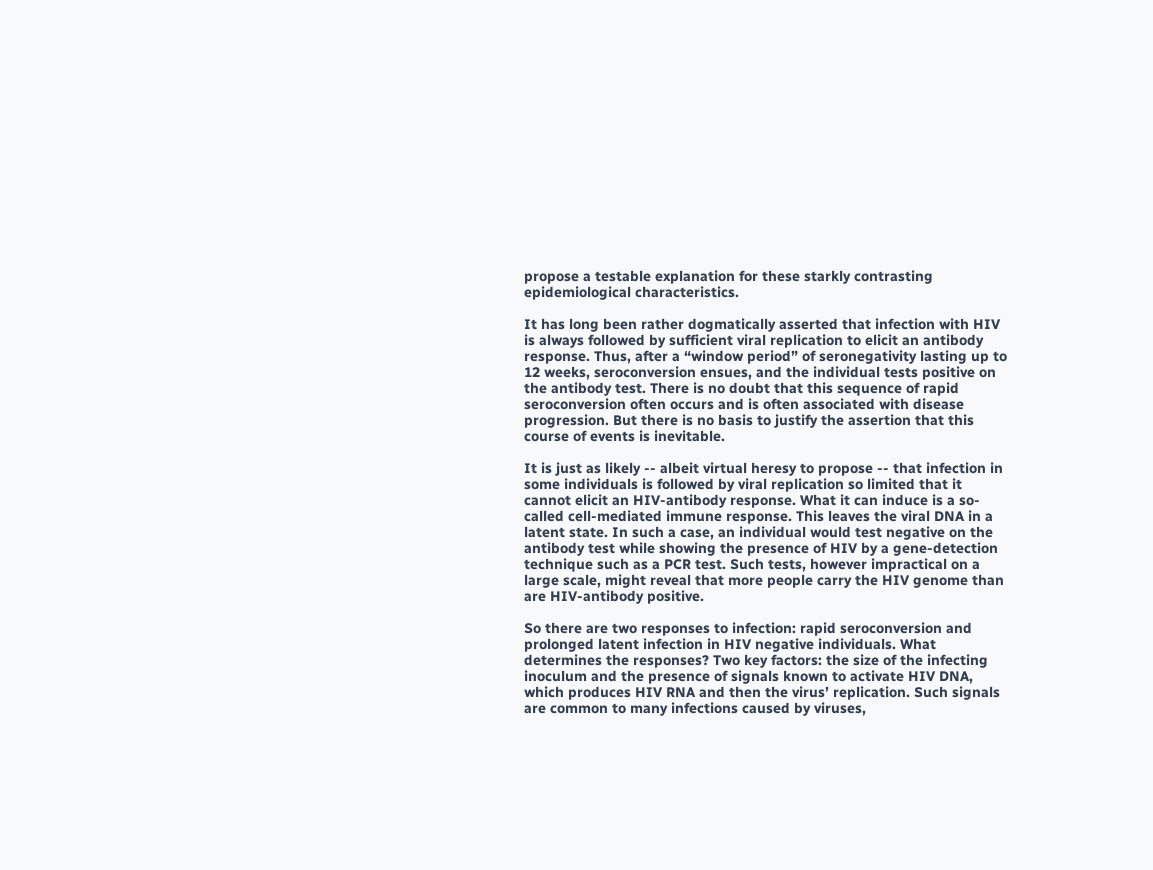propose a testable explanation for these starkly contrasting epidemiological characteristics.

It has long been rather dogmatically asserted that infection with HIV is always followed by sufficient viral replication to elicit an antibody response. Thus, after a “window period” of seronegativity lasting up to 12 weeks, seroconversion ensues, and the individual tests positive on the antibody test. There is no doubt that this sequence of rapid seroconversion often occurs and is often associated with disease progression. But there is no basis to justify the assertion that this course of events is inevitable.

It is just as likely -- albeit virtual heresy to propose -- that infection in some individuals is followed by viral replication so limited that it cannot elicit an HIV-antibody response. What it can induce is a so-called cell-mediated immune response. This leaves the viral DNA in a latent state. In such a case, an individual would test negative on the antibody test while showing the presence of HIV by a gene-detection technique such as a PCR test. Such tests, however impractical on a large scale, might reveal that more people carry the HIV genome than are HIV-antibody positive.

So there are two responses to infection: rapid seroconversion and prolonged latent infection in HIV negative individuals. What determines the responses? Two key factors: the size of the infecting inoculum and the presence of signals known to activate HIV DNA, which produces HIV RNA and then the virus’ replication. Such signals are common to many infections caused by viruses,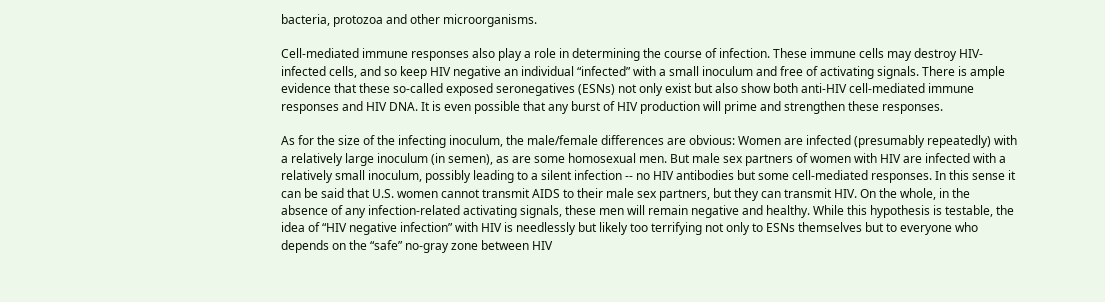bacteria, protozoa and other microorganisms.

Cell-mediated immune responses also play a role in determining the course of infection. These immune cells may destroy HIV-infected cells, and so keep HIV negative an individual “infected” with a small inoculum and free of activating signals. There is ample evidence that these so-called exposed seronegatives (ESNs) not only exist but also show both anti-HIV cell-mediated immune responses and HIV DNA. It is even possible that any burst of HIV production will prime and strengthen these responses.

As for the size of the infecting inoculum, the male/female differences are obvious: Women are infected (presumably repeatedly) with a relatively large inoculum (in semen), as are some homosexual men. But male sex partners of women with HIV are infected with a relatively small inoculum, possibly leading to a silent infection -- no HIV antibodies but some cell-mediated responses. In this sense it can be said that U.S. women cannot transmit AIDS to their male sex partners, but they can transmit HIV. On the whole, in the absence of any infection-related activating signals, these men will remain negative and healthy. While this hypothesis is testable, the idea of “HIV negative infection” with HIV is needlessly but likely too terrifying not only to ESNs themselves but to everyone who depends on the “safe” no-gray zone between HIV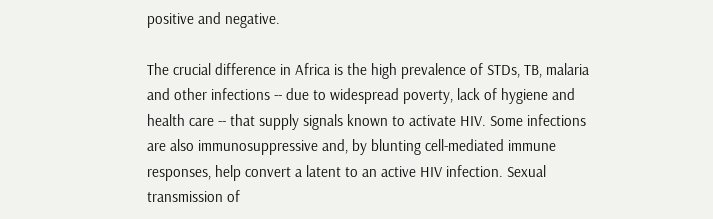positive and negative.

The crucial difference in Africa is the high prevalence of STDs, TB, malaria and other infections -- due to widespread poverty, lack of hygiene and health care -- that supply signals known to activate HIV. Some infections are also immunosuppressive and, by blunting cell-mediated immune responses, help convert a latent to an active HIV infection. Sexual transmission of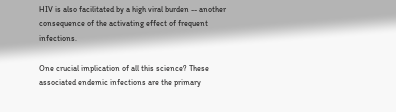HIV is also facilitated by a high viral burden -- another consequence of the activating effect of frequent infections.

One crucial implication of all this science? These associated endemic infections are the primary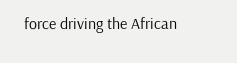force driving the African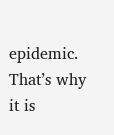epidemic. That’s why it is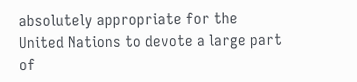absolutely appropriate for the United Nations to devote a large part of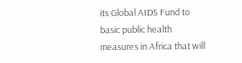its Global AIDS Fund to basic public health measures in Africa that will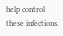help control these infections.